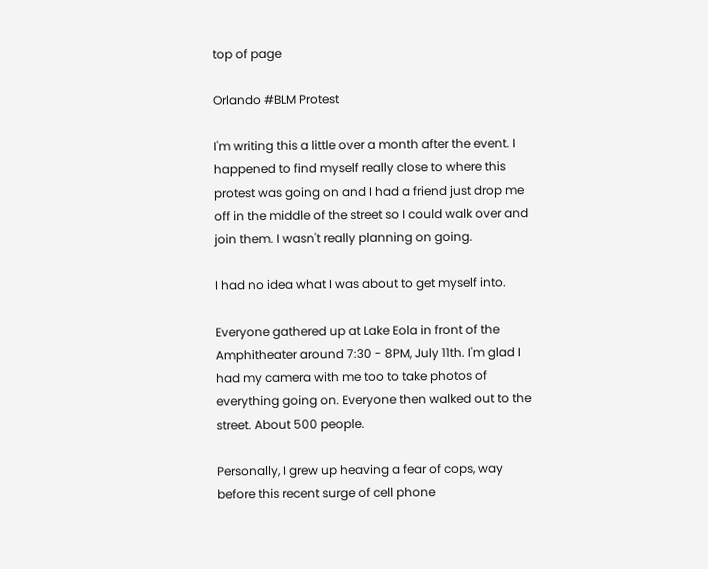top of page

Orlando #BLM Protest

I'm writing this a little over a month after the event. I happened to find myself really close to where this protest was going on and I had a friend just drop me off in the middle of the street so I could walk over and join them. I wasn't really planning on going.

I had no idea what I was about to get myself into.

Everyone gathered up at Lake Eola in front of the Amphitheater around 7:30 - 8PM, July 11th. I'm glad I had my camera with me too to take photos of everything going on. Everyone then walked out to the street. About 500 people.

Personally, I grew up heaving a fear of cops, way before this recent surge of cell phone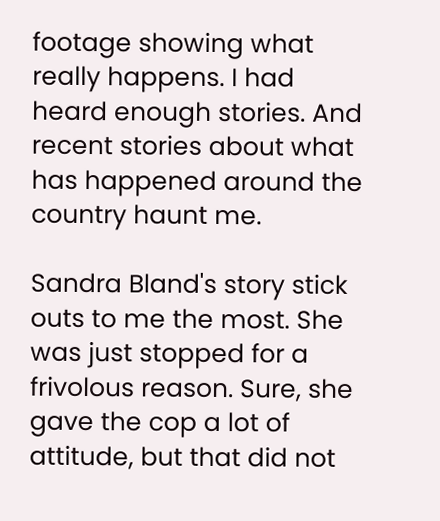footage showing what really happens. I had heard enough stories. And recent stories about what has happened around the country haunt me.

Sandra Bland's story stick outs to me the most. She was just stopped for a frivolous reason. Sure, she gave the cop a lot of attitude, but that did not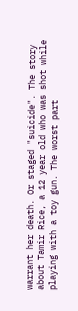warrant her death. Or staged "suicide". The story about Tamir Rice, a 12 year old who was shot while playing with a toy gun. The worst part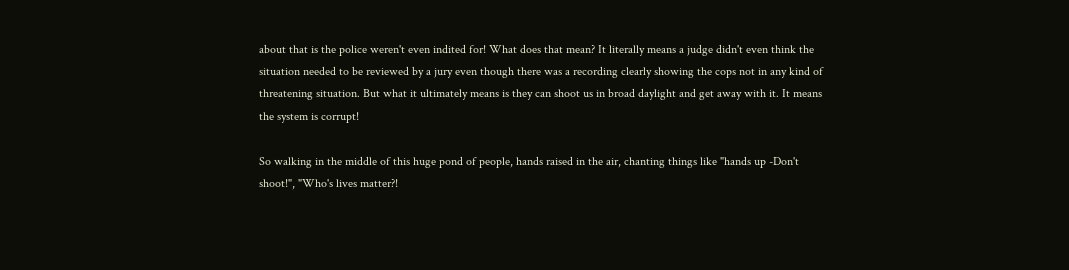about that is the police weren't even indited for! What does that mean? It literally means a judge didn't even think the situation needed to be reviewed by a jury even though there was a recording clearly showing the cops not in any kind of threatening situation. But what it ultimately means is they can shoot us in broad daylight and get away with it. It means the system is corrupt!

So walking in the middle of this huge pond of people, hands raised in the air, chanting things like "hands up -Don't shoot!", "Who's lives matter?!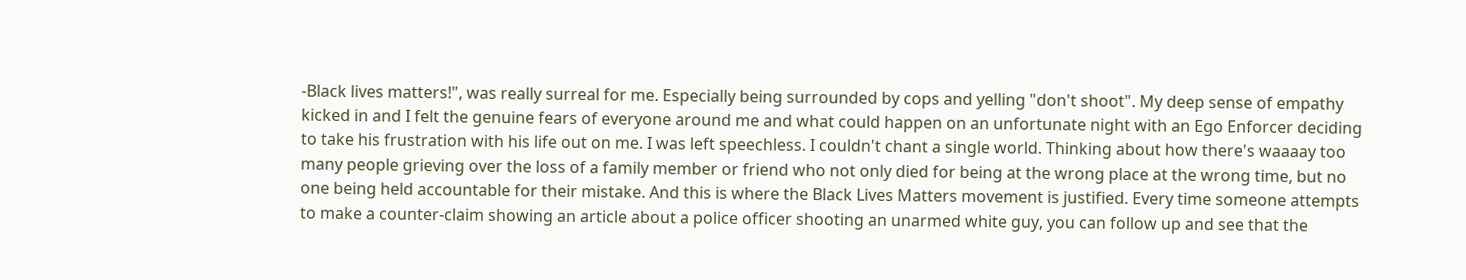-Black lives matters!", was really surreal for me. Especially being surrounded by cops and yelling "don't shoot". My deep sense of empathy kicked in and I felt the genuine fears of everyone around me and what could happen on an unfortunate night with an Ego Enforcer deciding to take his frustration with his life out on me. I was left speechless. I couldn't chant a single world. Thinking about how there's waaaay too many people grieving over the loss of a family member or friend who not only died for being at the wrong place at the wrong time, but no one being held accountable for their mistake. And this is where the Black Lives Matters movement is justified. Every time someone attempts to make a counter-claim showing an article about a police officer shooting an unarmed white guy, you can follow up and see that the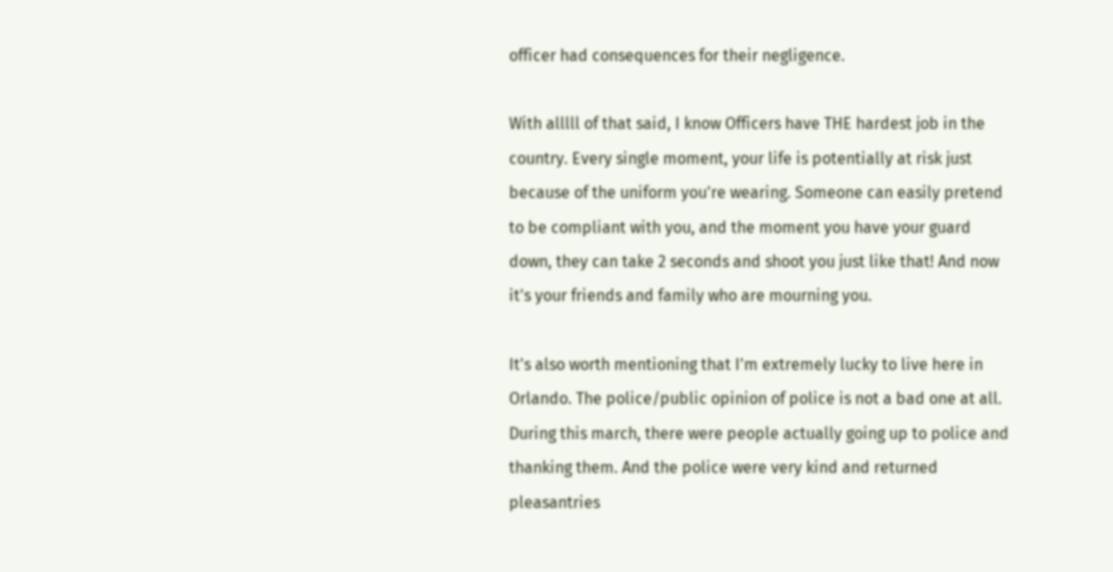officer had consequences for their negligence.

With alllll of that said, I know Officers have THE hardest job in the country. Every single moment, your life is potentially at risk just because of the uniform you're wearing. Someone can easily pretend to be compliant with you, and the moment you have your guard down, they can take 2 seconds and shoot you just like that! And now it's your friends and family who are mourning you.

It's also worth mentioning that I'm extremely lucky to live here in Orlando. The police/public opinion of police is not a bad one at all. During this march, there were people actually going up to police and thanking them. And the police were very kind and returned pleasantries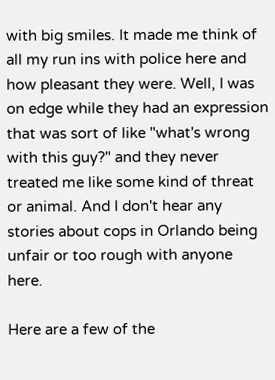with big smiles. It made me think of all my run ins with police here and how pleasant they were. Well, I was on edge while they had an expression that was sort of like "what's wrong with this guy?" and they never treated me like some kind of threat or animal. And I don't hear any stories about cops in Orlando being unfair or too rough with anyone here.

Here are a few of the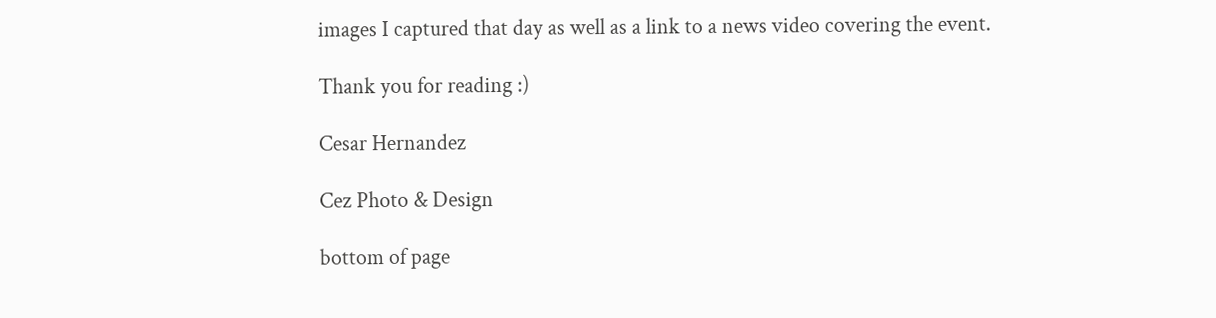images I captured that day as well as a link to a news video covering the event.

Thank you for reading :)

Cesar Hernandez

Cez Photo & Design

bottom of page